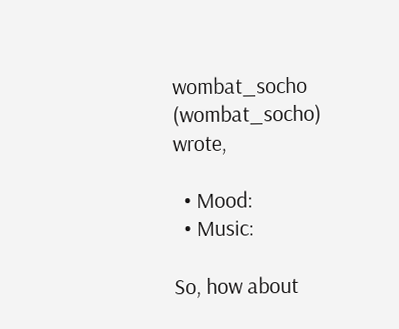wombat_socho (wombat_socho) wrote,

  • Mood:
  • Music:

So, how about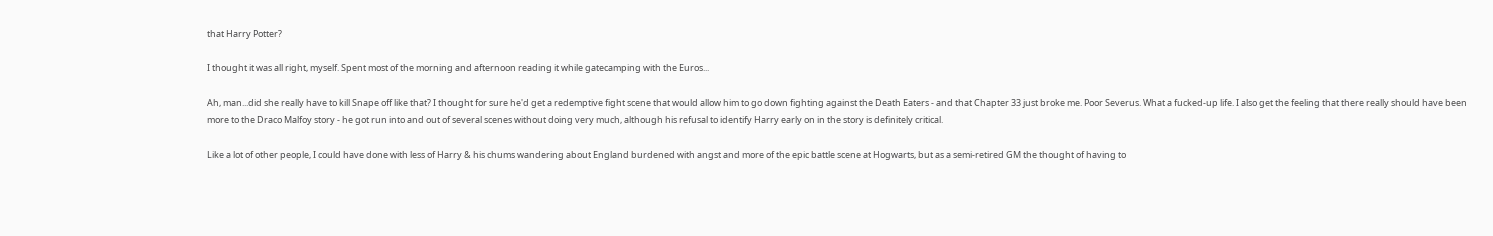that Harry Potter?

I thought it was all right, myself. Spent most of the morning and afternoon reading it while gatecamping with the Euros...

Ah, man...did she really have to kill Snape off like that? I thought for sure he'd get a redemptive fight scene that would allow him to go down fighting against the Death Eaters - and that Chapter 33 just broke me. Poor Severus. What a fucked-up life. I also get the feeling that there really should have been more to the Draco Malfoy story - he got run into and out of several scenes without doing very much, although his refusal to identify Harry early on in the story is definitely critical.

Like a lot of other people, I could have done with less of Harry & his chums wandering about England burdened with angst and more of the epic battle scene at Hogwarts, but as a semi-retired GM the thought of having to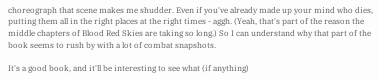choreograph that scene makes me shudder. Even if you've already made up your mind who dies, putting them all in the right places at the right times - aggh. (Yeah, that's part of the reason the middle chapters of Blood Red Skies are taking so long.) So I can understand why that part of the book seems to rush by with a lot of combat snapshots.

It's a good book, and it'll be interesting to see what (if anything)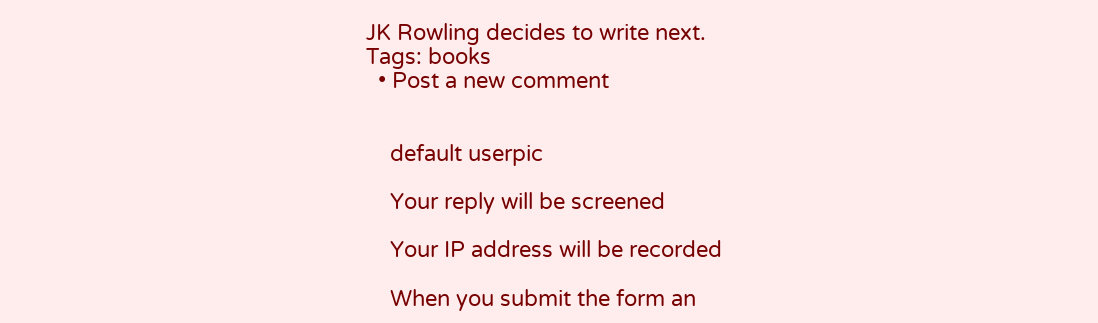JK Rowling decides to write next.
Tags: books
  • Post a new comment


    default userpic

    Your reply will be screened

    Your IP address will be recorded

    When you submit the form an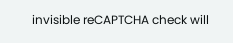invisible reCAPTCHA check will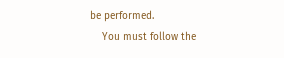be performed.
    You must follow the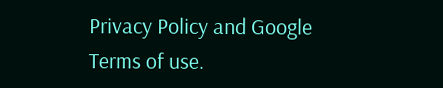Privacy Policy and Google Terms of use.